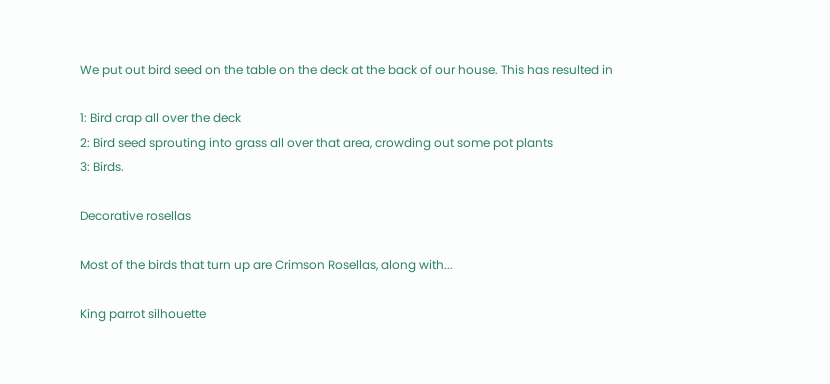We put out bird seed on the table on the deck at the back of our house. This has resulted in

1: Bird crap all over the deck
2: Bird seed sprouting into grass all over that area, crowding out some pot plants
3: Birds.

Decorative rosellas

Most of the birds that turn up are Crimson Rosellas, along with...

King parrot silhouette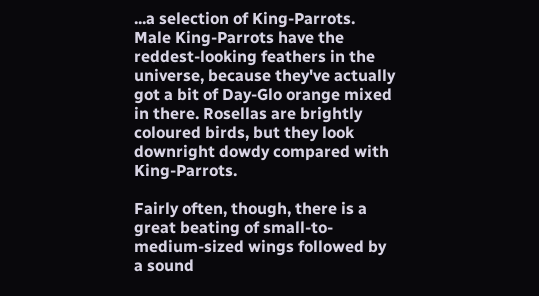...a selection of King-Parrots. Male King-Parrots have the reddest-looking feathers in the universe, because they've actually got a bit of Day-Glo orange mixed in there. Rosellas are brightly coloured birds, but they look downright dowdy compared with King-Parrots.

Fairly often, though, there is a great beating of small-to-medium-sized wings followed by a sound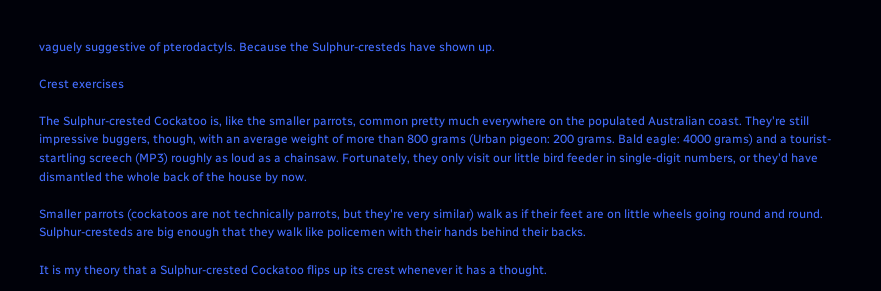vaguely suggestive of pterodactyls. Because the Sulphur-cresteds have shown up.

Crest exercises

The Sulphur-crested Cockatoo is, like the smaller parrots, common pretty much everywhere on the populated Australian coast. They're still impressive buggers, though, with an average weight of more than 800 grams (Urban pigeon: 200 grams. Bald eagle: 4000 grams) and a tourist-startling screech (MP3) roughly as loud as a chainsaw. Fortunately, they only visit our little bird feeder in single-digit numbers, or they'd have dismantled the whole back of the house by now.

Smaller parrots (cockatoos are not technically parrots, but they're very similar) walk as if their feet are on little wheels going round and round. Sulphur-cresteds are big enough that they walk like policemen with their hands behind their backs.

It is my theory that a Sulphur-crested Cockatoo flips up its crest whenever it has a thought.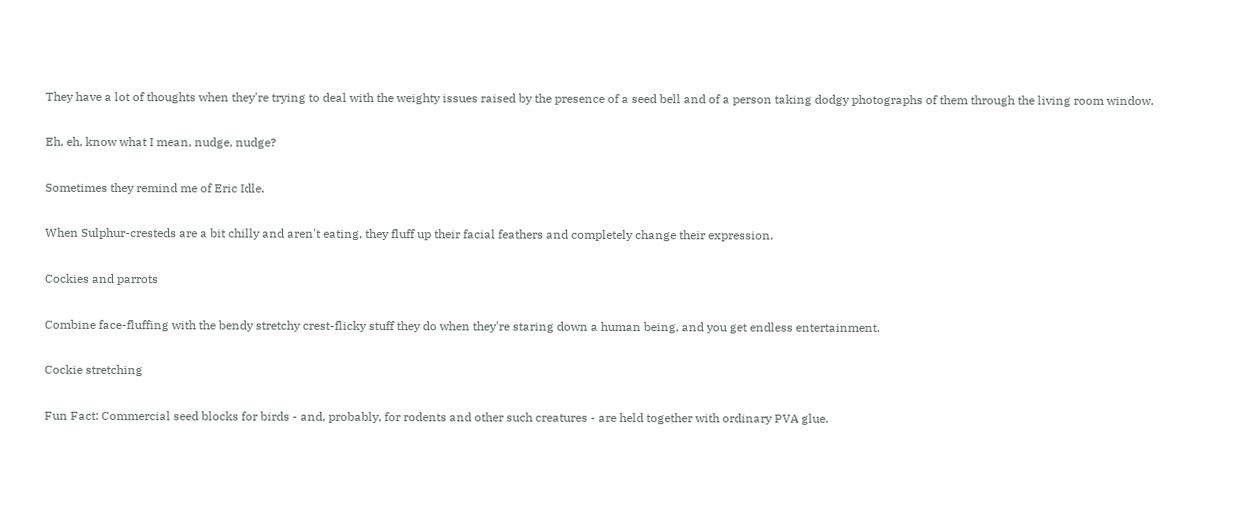They have a lot of thoughts when they're trying to deal with the weighty issues raised by the presence of a seed bell and of a person taking dodgy photographs of them through the living room window.

Eh, eh, know what I mean, nudge, nudge?

Sometimes they remind me of Eric Idle.

When Sulphur-cresteds are a bit chilly and aren't eating, they fluff up their facial feathers and completely change their expression.

Cockies and parrots

Combine face-fluffing with the bendy stretchy crest-flicky stuff they do when they're staring down a human being, and you get endless entertainment.

Cockie stretching

Fun Fact: Commercial seed blocks for birds - and, probably, for rodents and other such creatures - are held together with ordinary PVA glue.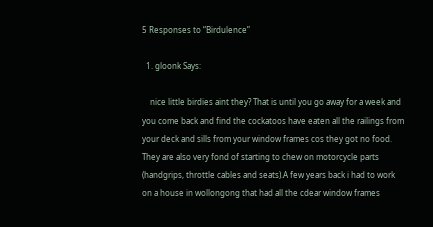5 Responses to “Birdulence”

  1. gloonk Says:

    nice little birdies aint they? That is until you go away for a week and you come back and find the cockatoos have eaten all the railings from your deck and sills from your window frames cos they got no food. They are also very fond of starting to chew on motorcycle parts (handgrips, throttle cables and seats).A few years back i had to work on a house in wollongong that had all the cdear window frames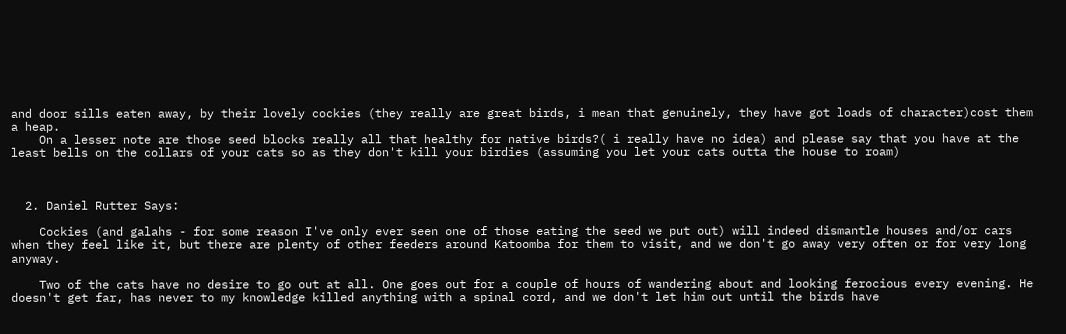and door sills eaten away, by their lovely cockies (they really are great birds, i mean that genuinely, they have got loads of character)cost them a heap.
    On a lesser note are those seed blocks really all that healthy for native birds?( i really have no idea) and please say that you have at the least bells on the collars of your cats so as they don't kill your birdies (assuming you let your cats outta the house to roam)



  2. Daniel Rutter Says:

    Cockies (and galahs - for some reason I've only ever seen one of those eating the seed we put out) will indeed dismantle houses and/or cars when they feel like it, but there are plenty of other feeders around Katoomba for them to visit, and we don't go away very often or for very long anyway.

    Two of the cats have no desire to go out at all. One goes out for a couple of hours of wandering about and looking ferocious every evening. He doesn't get far, has never to my knowledge killed anything with a spinal cord, and we don't let him out until the birds have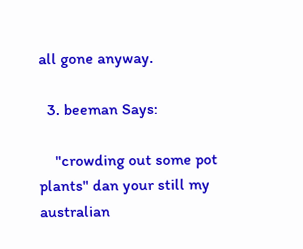all gone anyway.

  3. beeman Says:

    "crowding out some pot plants" dan your still my australian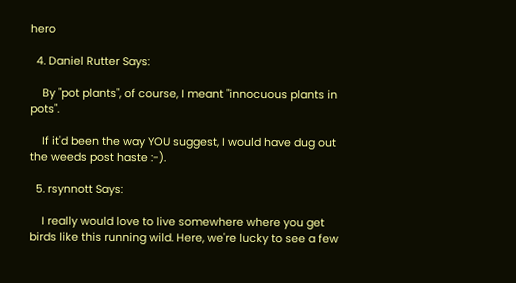hero

  4. Daniel Rutter Says:

    By "pot plants", of course, I meant "innocuous plants in pots".

    If it'd been the way YOU suggest, I would have dug out the weeds post haste :-).

  5. rsynnott Says:

    I really would love to live somewhere where you get birds like this running wild. Here, we're lucky to see a few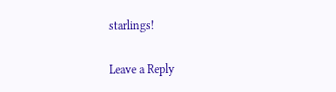starlings!

Leave a Reply